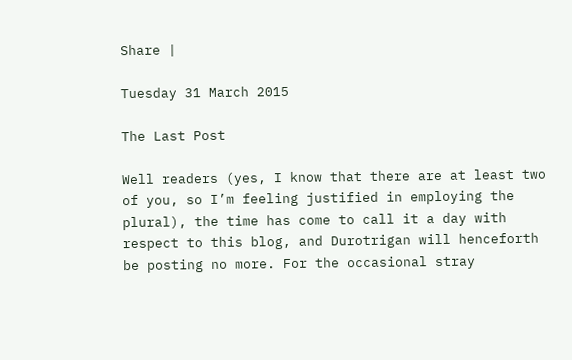Share |

Tuesday 31 March 2015

The Last Post

Well readers (yes, I know that there are at least two of you, so I’m feeling justified in employing the plural), the time has come to call it a day with respect to this blog, and Durotrigan will henceforth be posting no more. For the occasional stray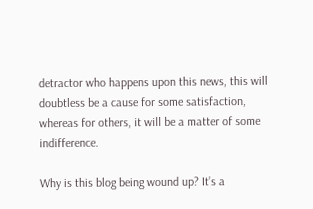detractor who happens upon this news, this will doubtless be a cause for some satisfaction, whereas for others, it will be a matter of some indifference.

Why is this blog being wound up? It’s a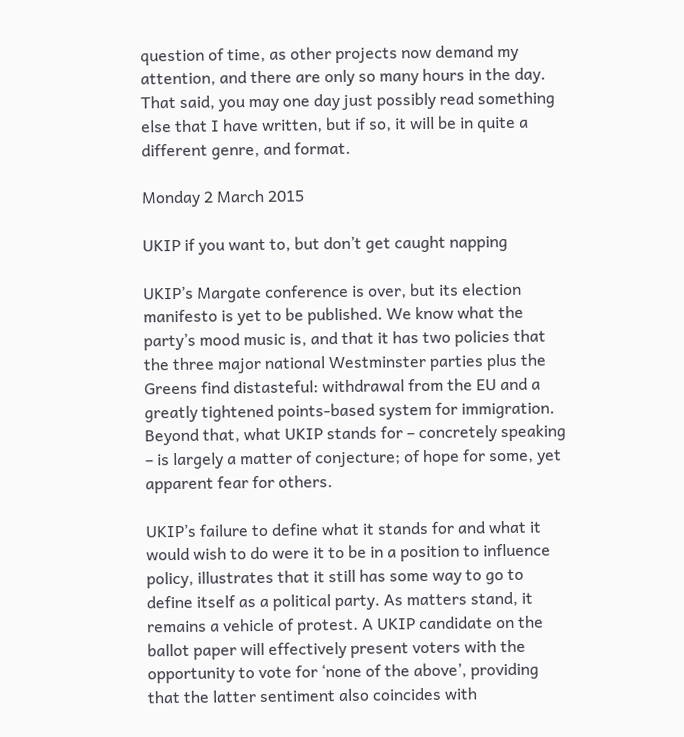question of time, as other projects now demand my attention, and there are only so many hours in the day. That said, you may one day just possibly read something else that I have written, but if so, it will be in quite a different genre, and format.

Monday 2 March 2015

UKIP if you want to, but don’t get caught napping

UKIP’s Margate conference is over, but its election manifesto is yet to be published. We know what the party’s mood music is, and that it has two policies that the three major national Westminster parties plus the Greens find distasteful: withdrawal from the EU and a greatly tightened points-based system for immigration. Beyond that, what UKIP stands for – concretely speaking – is largely a matter of conjecture; of hope for some, yet apparent fear for others.

UKIP’s failure to define what it stands for and what it would wish to do were it to be in a position to influence policy, illustrates that it still has some way to go to define itself as a political party. As matters stand, it remains a vehicle of protest. A UKIP candidate on the ballot paper will effectively present voters with the opportunity to vote for ‘none of the above’, providing that the latter sentiment also coincides with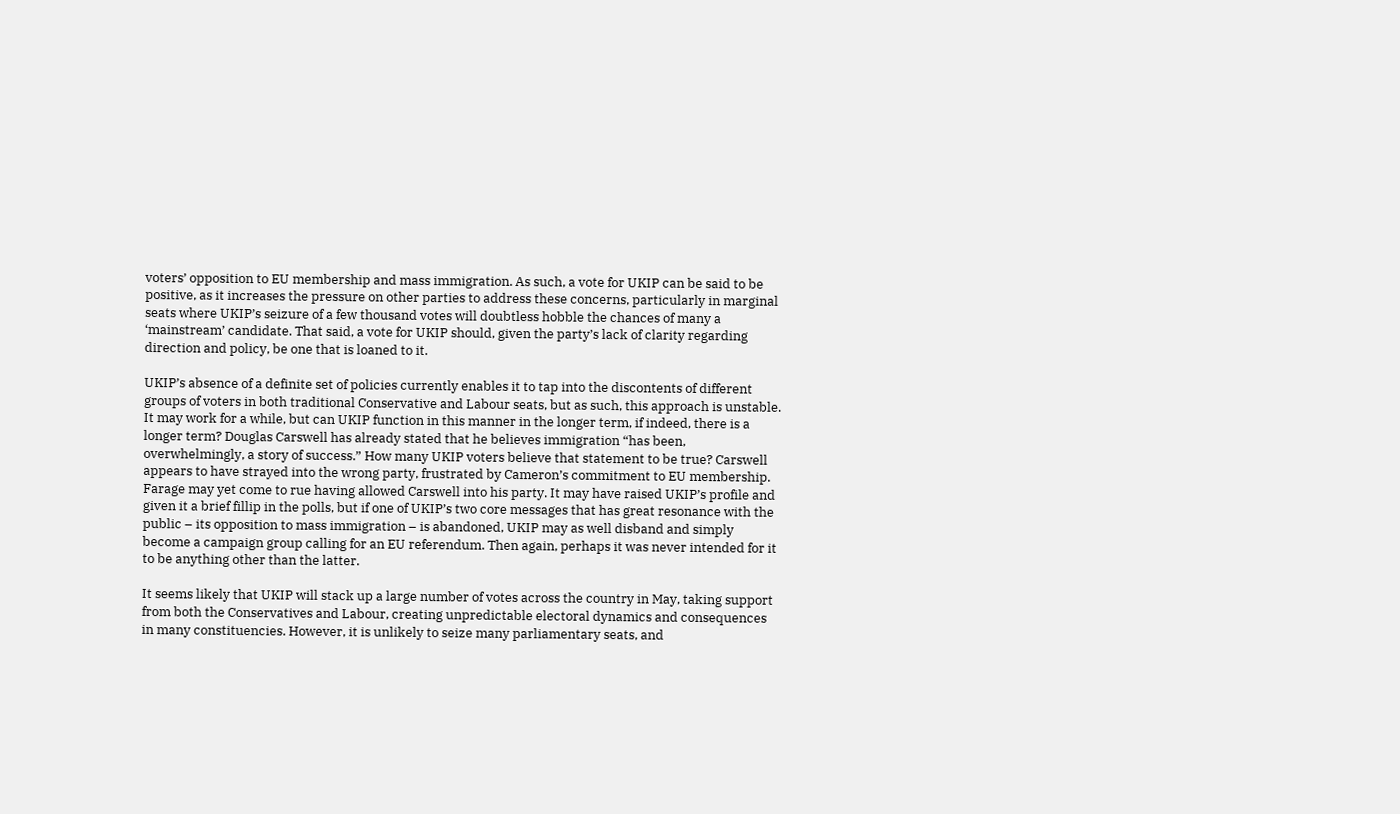voters’ opposition to EU membership and mass immigration. As such, a vote for UKIP can be said to be positive, as it increases the pressure on other parties to address these concerns, particularly in marginal seats where UKIP’s seizure of a few thousand votes will doubtless hobble the chances of many a ‘mainstream’ candidate. That said, a vote for UKIP should, given the party’s lack of clarity regarding direction and policy, be one that is loaned to it.

UKIP’s absence of a definite set of policies currently enables it to tap into the discontents of different groups of voters in both traditional Conservative and Labour seats, but as such, this approach is unstable. It may work for a while, but can UKIP function in this manner in the longer term, if indeed, there is a longer term? Douglas Carswell has already stated that he believes immigration “has been, overwhelmingly, a story of success.” How many UKIP voters believe that statement to be true? Carswell appears to have strayed into the wrong party, frustrated by Cameron’s commitment to EU membership. Farage may yet come to rue having allowed Carswell into his party. It may have raised UKIP’s profile and given it a brief fillip in the polls, but if one of UKIP’s two core messages that has great resonance with the public – its opposition to mass immigration – is abandoned, UKIP may as well disband and simply become a campaign group calling for an EU referendum. Then again, perhaps it was never intended for it to be anything other than the latter.

It seems likely that UKIP will stack up a large number of votes across the country in May, taking support from both the Conservatives and Labour, creating unpredictable electoral dynamics and consequences in many constituencies. However, it is unlikely to seize many parliamentary seats, and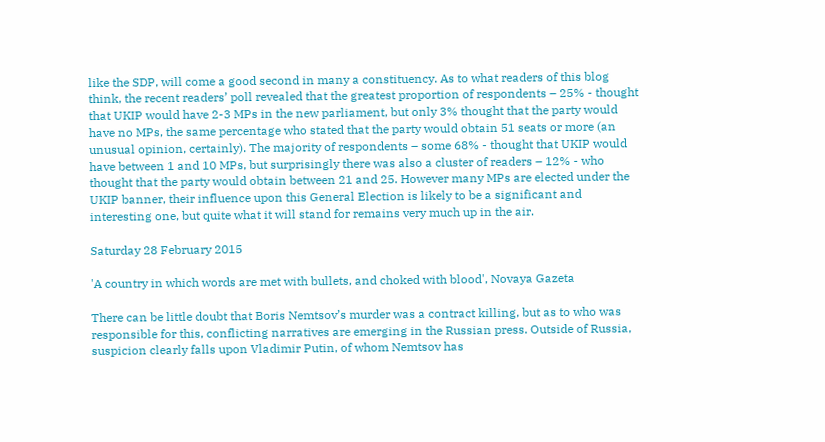like the SDP, will come a good second in many a constituency. As to what readers of this blog think, the recent readers’ poll revealed that the greatest proportion of respondents – 25% - thought that UKIP would have 2-3 MPs in the new parliament, but only 3% thought that the party would have no MPs, the same percentage who stated that the party would obtain 51 seats or more (an unusual opinion, certainly). The majority of respondents – some 68% - thought that UKIP would have between 1 and 10 MPs, but surprisingly there was also a cluster of readers – 12% - who thought that the party would obtain between 21 and 25. However many MPs are elected under the UKIP banner, their influence upon this General Election is likely to be a significant and interesting one, but quite what it will stand for remains very much up in the air.

Saturday 28 February 2015

'A country in which words are met with bullets, and choked with blood', Novaya Gazeta

There can be little doubt that Boris Nemtsov’s murder was a contract killing, but as to who was responsible for this, conflicting narratives are emerging in the Russian press. Outside of Russia, suspicion clearly falls upon Vladimir Putin, of whom Nemtsov has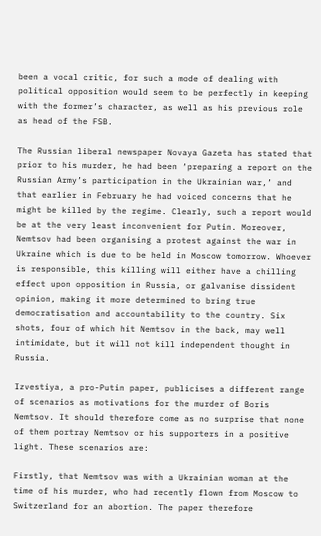been a vocal critic, for such a mode of dealing with political opposition would seem to be perfectly in keeping with the former’s character, as well as his previous role as head of the FSB.

The Russian liberal newspaper Novaya Gazeta has stated that prior to his murder, he had been ‘preparing a report on the Russian Army’s participation in the Ukrainian war,’ and that earlier in February he had voiced concerns that he might be killed by the regime. Clearly, such a report would be at the very least inconvenient for Putin. Moreover, Nemtsov had been organising a protest against the war in Ukraine which is due to be held in Moscow tomorrow. Whoever is responsible, this killing will either have a chilling effect upon opposition in Russia, or galvanise dissident opinion, making it more determined to bring true democratisation and accountability to the country. Six shots, four of which hit Nemtsov in the back, may well intimidate, but it will not kill independent thought in Russia.

Izvestiya, a pro-Putin paper, publicises a different range of scenarios as motivations for the murder of Boris Nemtsov. It should therefore come as no surprise that none of them portray Nemtsov or his supporters in a positive light. These scenarios are:

Firstly, that Nemtsov was with a Ukrainian woman at the time of his murder, who had recently flown from Moscow to Switzerland for an abortion. The paper therefore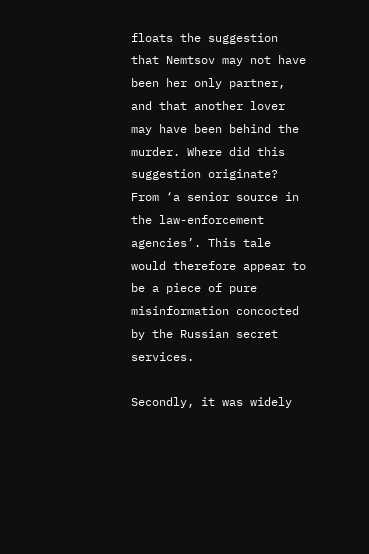floats the suggestion that Nemtsov may not have been her only partner, and that another lover may have been behind the murder. Where did this suggestion originate? From ‘a senior source in the law-enforcement agencies’. This tale would therefore appear to be a piece of pure misinformation concocted by the Russian secret services.

Secondly, it was widely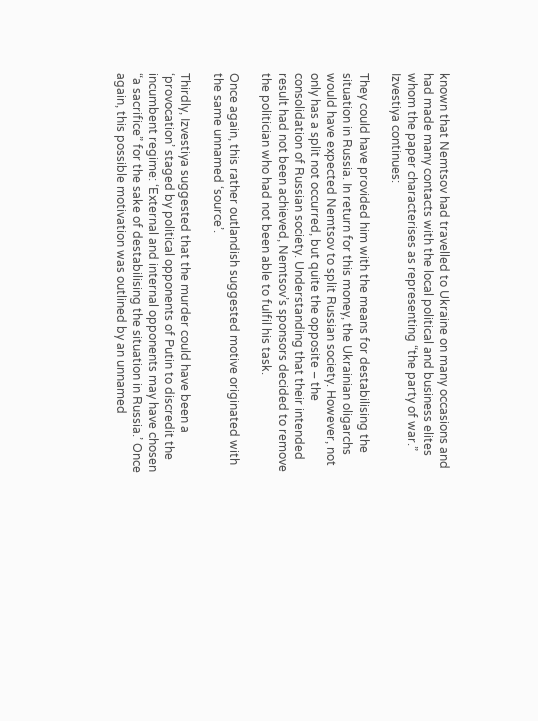known that Nemtsov had travelled to Ukraine on many occasions and had made many contacts with the local political and business elites whom the paper characterises as representing “the party of war.” Izvestiya continues:

They could have provided him with the means for destabilising the situation in Russia. In return for this money, the Ukrainian oligarchs would have expected Nemtsov to split Russian society. However, not only has a split not occurred, but quite the opposite – the consolidation of Russian society. Understanding that their intended result had not been achieved, Nemtsov’s sponsors decided to remove the politician who had not been able to fulfil his task.

Once again, this rather outlandish suggested motive originated with the same unnamed ‘source’.

Thirdly, Izvestiya suggested that the murder could have been a ‘provocation’ staged by political opponents of Putin to discredit the incumbent regime: ‘External and internal opponents may have chosen “a sacrifice” for the sake of destabilising the situation in Russia.’ Once again, this possible motivation was outlined by an unnamed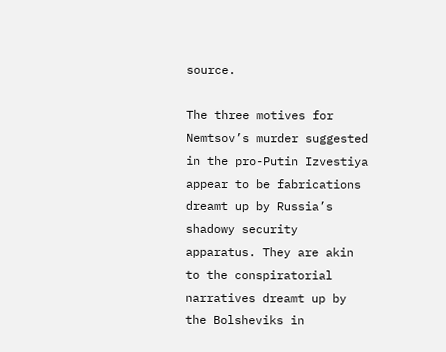source.

The three motives for Nemtsov’s murder suggested in the pro-Putin Izvestiya appear to be fabrications dreamt up by Russia’s shadowy security apparatus. They are akin to the conspiratorial narratives dreamt up by the Bolsheviks in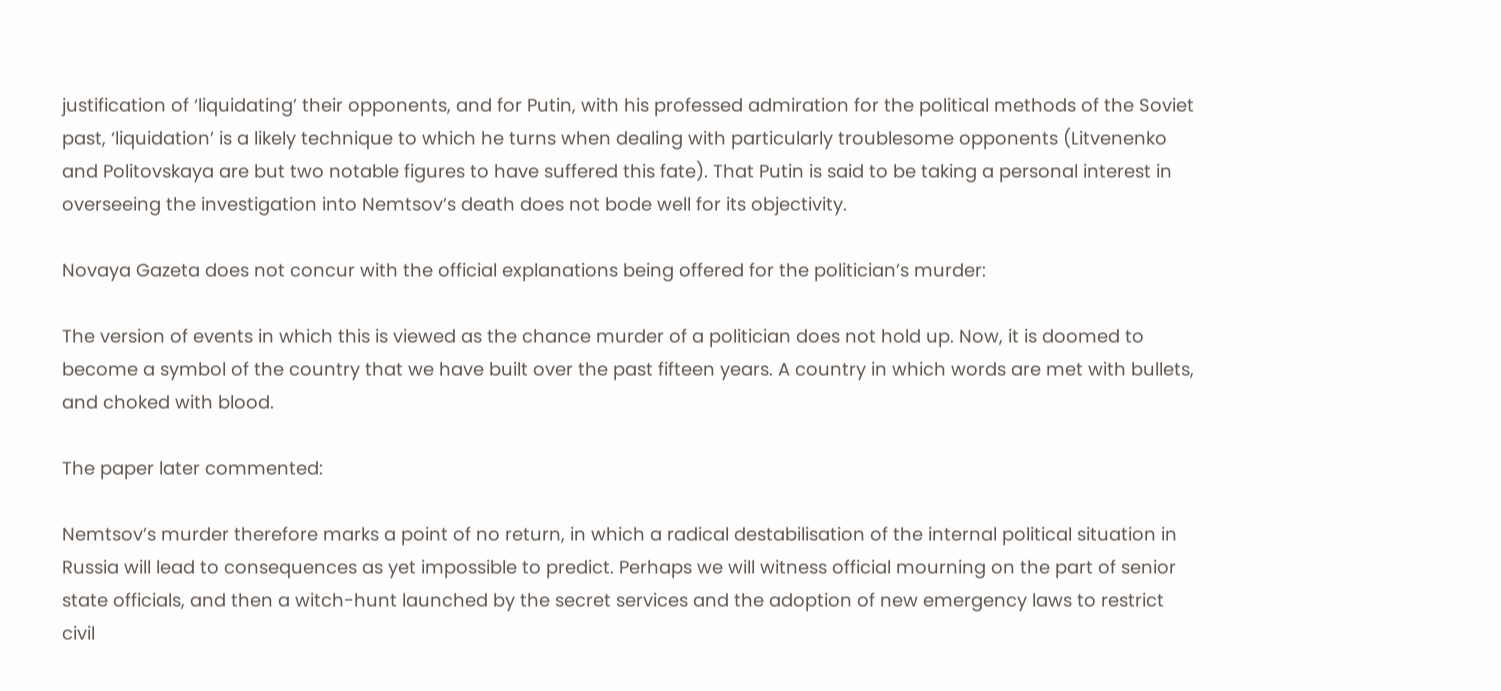justification of ‘liquidating’ their opponents, and for Putin, with his professed admiration for the political methods of the Soviet past, ‘liquidation’ is a likely technique to which he turns when dealing with particularly troublesome opponents (Litvenenko and Politovskaya are but two notable figures to have suffered this fate). That Putin is said to be taking a personal interest in overseeing the investigation into Nemtsov’s death does not bode well for its objectivity.

Novaya Gazeta does not concur with the official explanations being offered for the politician’s murder:

The version of events in which this is viewed as the chance murder of a politician does not hold up. Now, it is doomed to become a symbol of the country that we have built over the past fifteen years. A country in which words are met with bullets, and choked with blood.

The paper later commented:

Nemtsov’s murder therefore marks a point of no return, in which a radical destabilisation of the internal political situation in Russia will lead to consequences as yet impossible to predict. Perhaps we will witness official mourning on the part of senior state officials, and then a witch-hunt launched by the secret services and the adoption of new emergency laws to restrict civil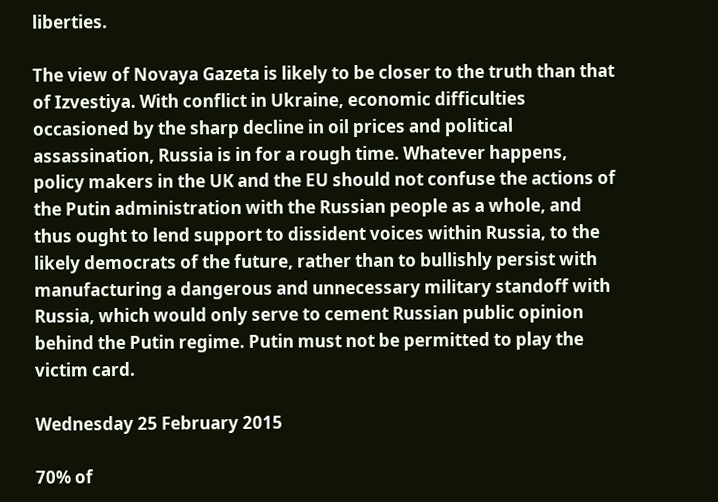liberties.

The view of Novaya Gazeta is likely to be closer to the truth than that of Izvestiya. With conflict in Ukraine, economic difficulties occasioned by the sharp decline in oil prices and political assassination, Russia is in for a rough time. Whatever happens, policy makers in the UK and the EU should not confuse the actions of the Putin administration with the Russian people as a whole, and thus ought to lend support to dissident voices within Russia, to the likely democrats of the future, rather than to bullishly persist with manufacturing a dangerous and unnecessary military standoff with Russia, which would only serve to cement Russian public opinion behind the Putin regime. Putin must not be permitted to play the victim card.

Wednesday 25 February 2015

70% of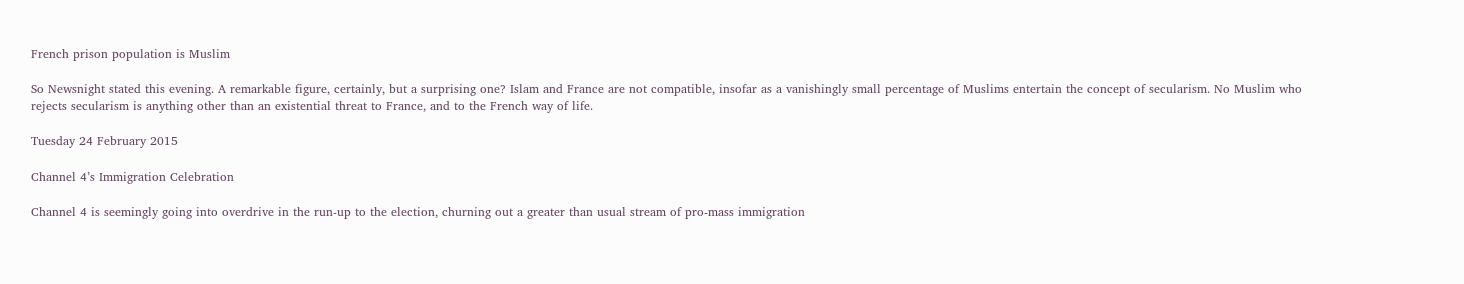French prison population is Muslim

So Newsnight stated this evening. A remarkable figure, certainly, but a surprising one? Islam and France are not compatible, insofar as a vanishingly small percentage of Muslims entertain the concept of secularism. No Muslim who rejects secularism is anything other than an existential threat to France, and to the French way of life.

Tuesday 24 February 2015

Channel 4’s Immigration Celebration

Channel 4 is seemingly going into overdrive in the run-up to the election, churning out a greater than usual stream of pro-mass immigration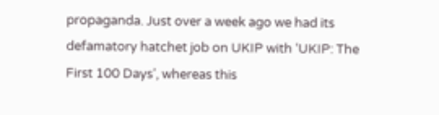propaganda. Just over a week ago we had its defamatory hatchet job on UKIP with ‘UKIP: The First 100 Days’, whereas this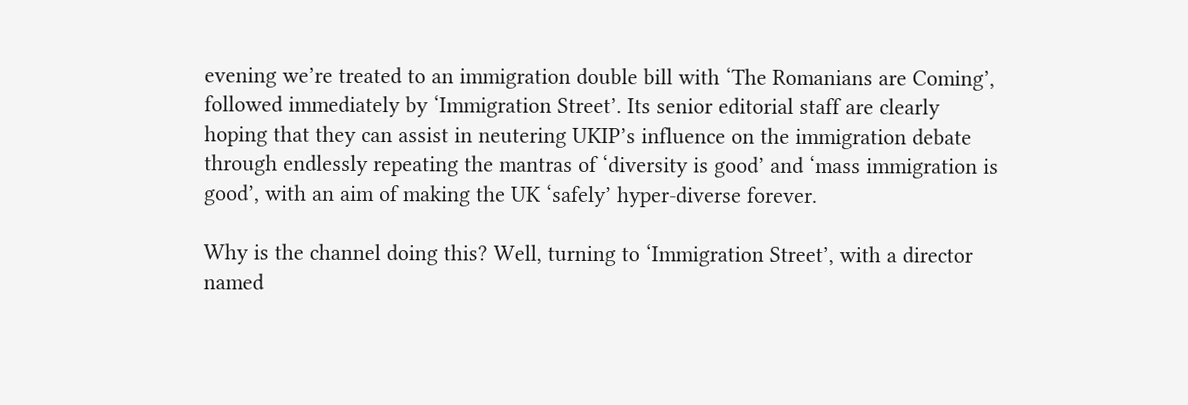evening we’re treated to an immigration double bill with ‘The Romanians are Coming’, followed immediately by ‘Immigration Street’. Its senior editorial staff are clearly hoping that they can assist in neutering UKIP’s influence on the immigration debate through endlessly repeating the mantras of ‘diversity is good’ and ‘mass immigration is good’, with an aim of making the UK ‘safely’ hyper-diverse forever.

Why is the channel doing this? Well, turning to ‘Immigration Street’, with a director named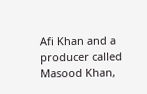Afi Khan and a producer called Masood Khan,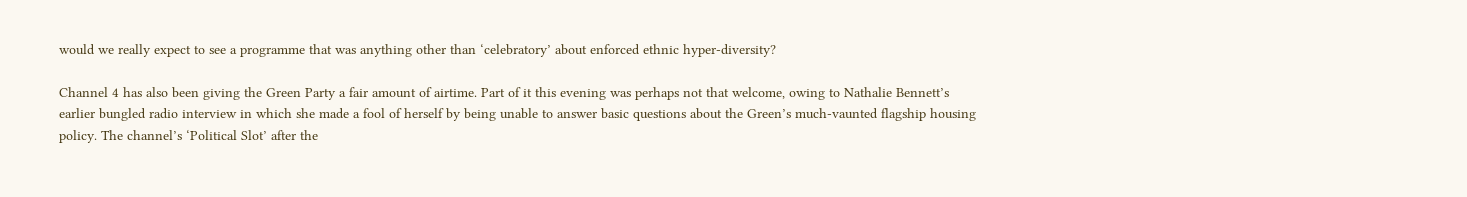would we really expect to see a programme that was anything other than ‘celebratory’ about enforced ethnic hyper-diversity?

Channel 4 has also been giving the Green Party a fair amount of airtime. Part of it this evening was perhaps not that welcome, owing to Nathalie Bennett’s earlier bungled radio interview in which she made a fool of herself by being unable to answer basic questions about the Green’s much-vaunted flagship housing policy. The channel’s ‘Political Slot’ after the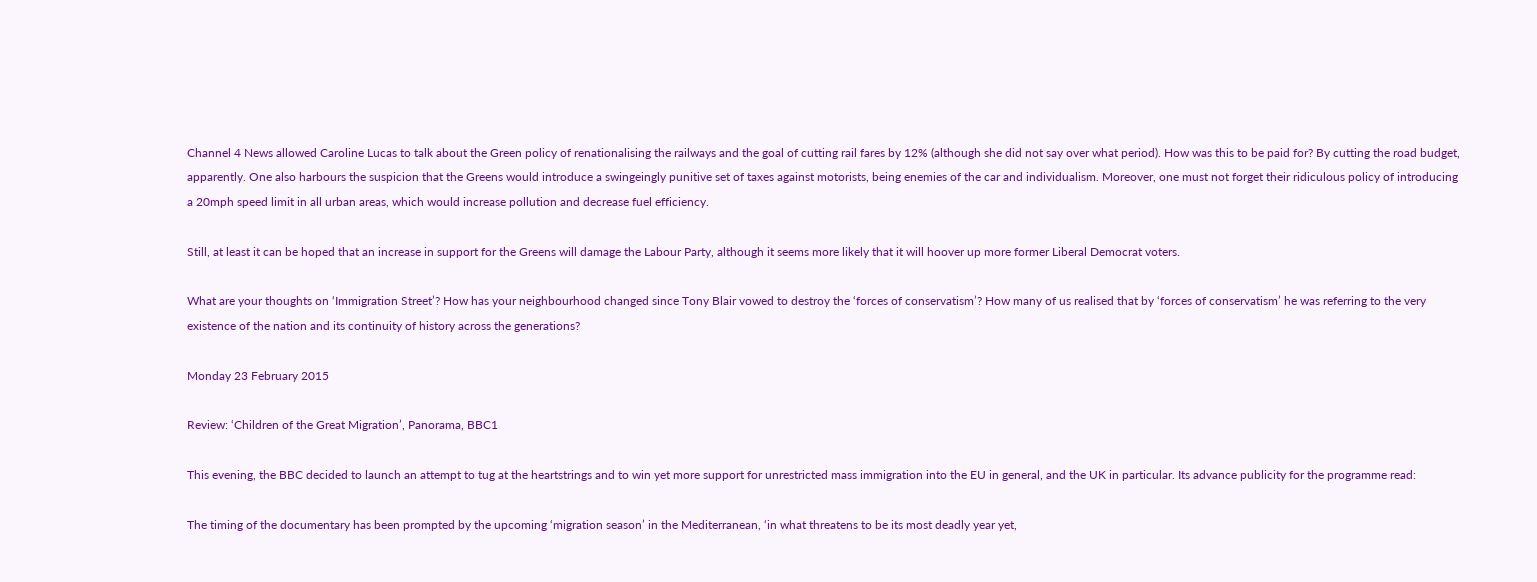Channel 4 News allowed Caroline Lucas to talk about the Green policy of renationalising the railways and the goal of cutting rail fares by 12% (although she did not say over what period). How was this to be paid for? By cutting the road budget, apparently. One also harbours the suspicion that the Greens would introduce a swingeingly punitive set of taxes against motorists, being enemies of the car and individualism. Moreover, one must not forget their ridiculous policy of introducing a 20mph speed limit in all urban areas, which would increase pollution and decrease fuel efficiency.

Still, at least it can be hoped that an increase in support for the Greens will damage the Labour Party, although it seems more likely that it will hoover up more former Liberal Democrat voters.

What are your thoughts on ‘Immigration Street’? How has your neighbourhood changed since Tony Blair vowed to destroy the ‘forces of conservatism’? How many of us realised that by ‘forces of conservatism’ he was referring to the very existence of the nation and its continuity of history across the generations?

Monday 23 February 2015

Review: ‘Children of the Great Migration’, Panorama, BBC1

This evening, the BBC decided to launch an attempt to tug at the heartstrings and to win yet more support for unrestricted mass immigration into the EU in general, and the UK in particular. Its advance publicity for the programme read:

The timing of the documentary has been prompted by the upcoming ‘migration season’ in the Mediterranean, ‘in what threatens to be its most deadly year yet,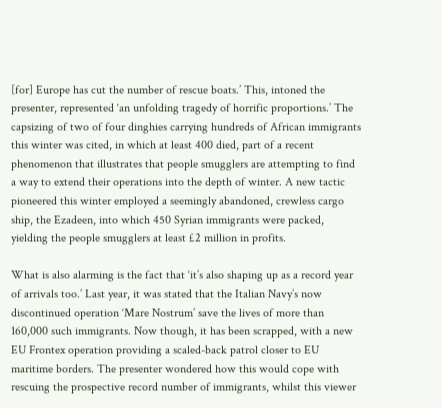[for] Europe has cut the number of rescue boats.’ This, intoned the presenter, represented ‘an unfolding tragedy of horrific proportions.’ The capsizing of two of four dinghies carrying hundreds of African immigrants this winter was cited, in which at least 400 died, part of a recent phenomenon that illustrates that people smugglers are attempting to find a way to extend their operations into the depth of winter. A new tactic pioneered this winter employed a seemingly abandoned, crewless cargo ship, the Ezadeen, into which 450 Syrian immigrants were packed, yielding the people smugglers at least £2 million in profits.

What is also alarming is the fact that ‘it’s also shaping up as a record year of arrivals too.’ Last year, it was stated that the Italian Navy’s now discontinued operation ‘Mare Nostrum’ save the lives of more than 160,000 such immigrants. Now though, it has been scrapped, with a new EU Frontex operation providing a scaled-back patrol closer to EU maritime borders. The presenter wondered how this would cope with rescuing the prospective record number of immigrants, whilst this viewer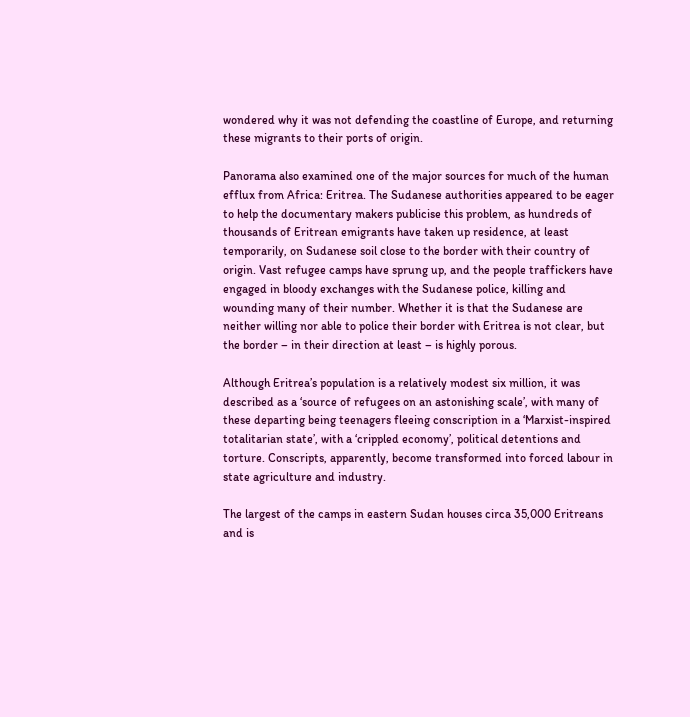wondered why it was not defending the coastline of Europe, and returning these migrants to their ports of origin.

Panorama also examined one of the major sources for much of the human efflux from Africa: Eritrea. The Sudanese authorities appeared to be eager to help the documentary makers publicise this problem, as hundreds of thousands of Eritrean emigrants have taken up residence, at least temporarily, on Sudanese soil close to the border with their country of origin. Vast refugee camps have sprung up, and the people traffickers have engaged in bloody exchanges with the Sudanese police, killing and wounding many of their number. Whether it is that the Sudanese are neither willing nor able to police their border with Eritrea is not clear, but the border – in their direction at least – is highly porous.

Although Eritrea’s population is a relatively modest six million, it was described as a ‘source of refugees on an astonishing scale’, with many of these departing being teenagers fleeing conscription in a ‘Marxist-inspired totalitarian state’, with a ‘crippled economy’, political detentions and torture. Conscripts, apparently, become transformed into forced labour in state agriculture and industry.

The largest of the camps in eastern Sudan houses circa 35,000 Eritreans and is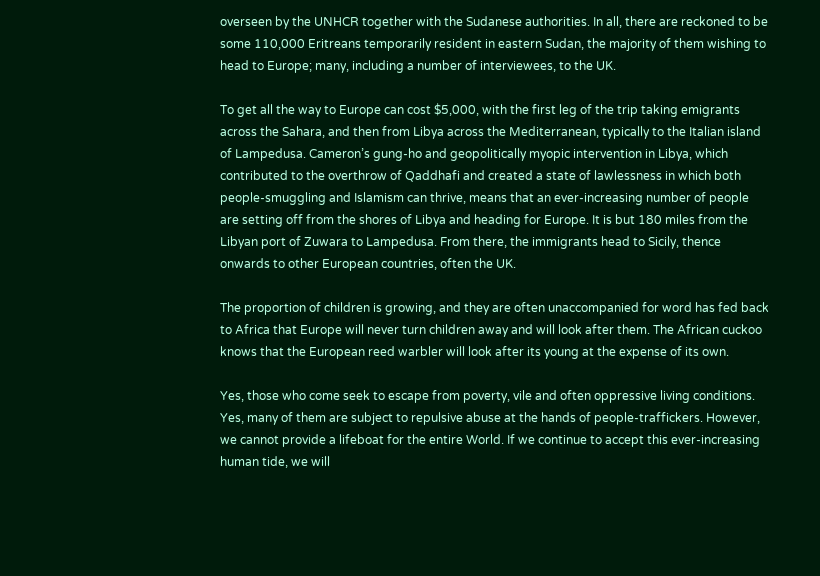overseen by the UNHCR together with the Sudanese authorities. In all, there are reckoned to be some 110,000 Eritreans temporarily resident in eastern Sudan, the majority of them wishing to head to Europe; many, including a number of interviewees, to the UK.

To get all the way to Europe can cost $5,000, with the first leg of the trip taking emigrants across the Sahara, and then from Libya across the Mediterranean, typically to the Italian island of Lampedusa. Cameron’s gung-ho and geopolitically myopic intervention in Libya, which contributed to the overthrow of Qaddhafi and created a state of lawlessness in which both people-smuggling and Islamism can thrive, means that an ever-increasing number of people are setting off from the shores of Libya and heading for Europe. It is but 180 miles from the Libyan port of Zuwara to Lampedusa. From there, the immigrants head to Sicily, thence onwards to other European countries, often the UK.

The proportion of children is growing, and they are often unaccompanied for word has fed back to Africa that Europe will never turn children away and will look after them. The African cuckoo knows that the European reed warbler will look after its young at the expense of its own.

Yes, those who come seek to escape from poverty, vile and often oppressive living conditions. Yes, many of them are subject to repulsive abuse at the hands of people-traffickers. However, we cannot provide a lifeboat for the entire World. If we continue to accept this ever-increasing human tide, we will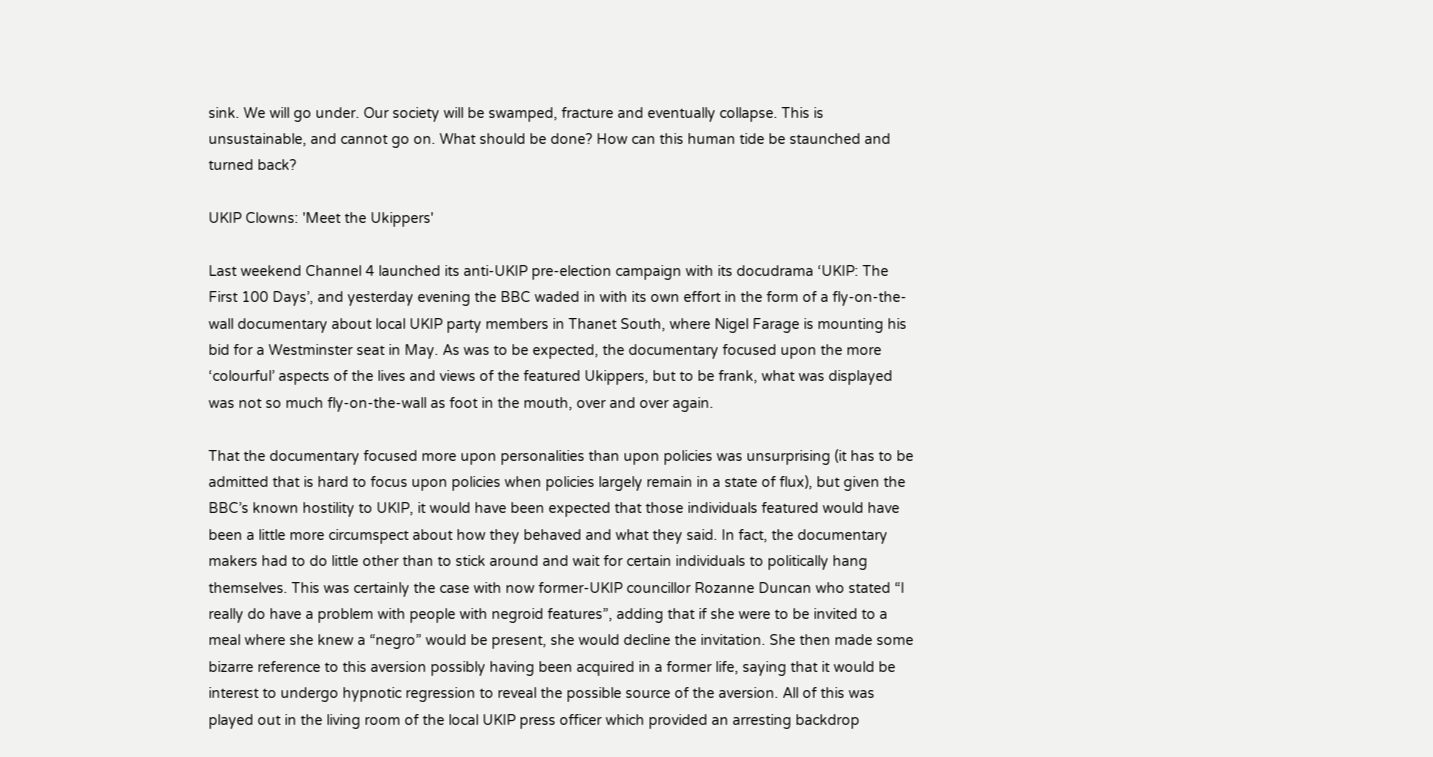sink. We will go under. Our society will be swamped, fracture and eventually collapse. This is unsustainable, and cannot go on. What should be done? How can this human tide be staunched and turned back?

UKIP Clowns: 'Meet the Ukippers'

Last weekend Channel 4 launched its anti-UKIP pre-election campaign with its docudrama ‘UKIP: The First 100 Days’, and yesterday evening the BBC waded in with its own effort in the form of a fly-on-the-wall documentary about local UKIP party members in Thanet South, where Nigel Farage is mounting his bid for a Westminster seat in May. As was to be expected, the documentary focused upon the more ‘colourful’ aspects of the lives and views of the featured Ukippers, but to be frank, what was displayed was not so much fly-on-the-wall as foot in the mouth, over and over again.

That the documentary focused more upon personalities than upon policies was unsurprising (it has to be admitted that is hard to focus upon policies when policies largely remain in a state of flux), but given the BBC’s known hostility to UKIP, it would have been expected that those individuals featured would have been a little more circumspect about how they behaved and what they said. In fact, the documentary makers had to do little other than to stick around and wait for certain individuals to politically hang themselves. This was certainly the case with now former-UKIP councillor Rozanne Duncan who stated “I really do have a problem with people with negroid features”, adding that if she were to be invited to a meal where she knew a “negro” would be present, she would decline the invitation. She then made some bizarre reference to this aversion possibly having been acquired in a former life, saying that it would be interest to undergo hypnotic regression to reveal the possible source of the aversion. All of this was played out in the living room of the local UKIP press officer which provided an arresting backdrop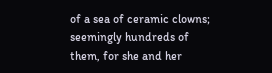of a sea of ceramic clowns; seemingly hundreds of them, for she and her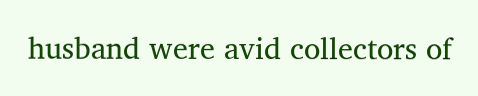husband were avid collectors of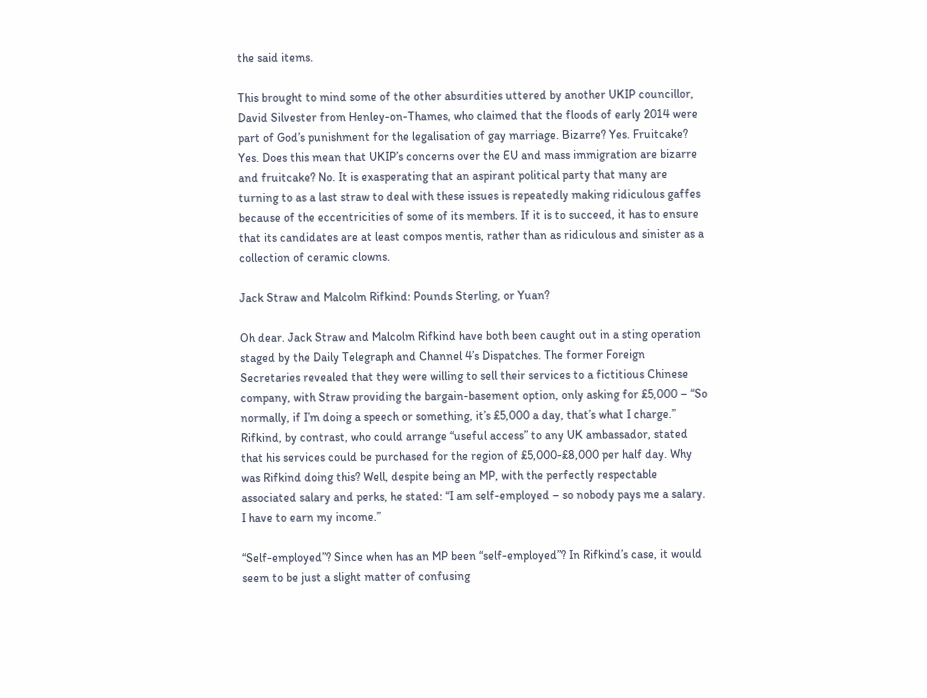the said items.

This brought to mind some of the other absurdities uttered by another UKIP councillor, David Silvester from Henley-on-Thames, who claimed that the floods of early 2014 were part of God’s punishment for the legalisation of gay marriage. Bizarre? Yes. Fruitcake? Yes. Does this mean that UKIP’s concerns over the EU and mass immigration are bizarre and fruitcake? No. It is exasperating that an aspirant political party that many are turning to as a last straw to deal with these issues is repeatedly making ridiculous gaffes because of the eccentricities of some of its members. If it is to succeed, it has to ensure that its candidates are at least compos mentis, rather than as ridiculous and sinister as a collection of ceramic clowns.

Jack Straw and Malcolm Rifkind: Pounds Sterling, or Yuan?

Oh dear. Jack Straw and Malcolm Rifkind have both been caught out in a sting operation staged by the Daily Telegraph and Channel 4’s Dispatches. The former Foreign Secretaries revealed that they were willing to sell their services to a fictitious Chinese company, with Straw providing the bargain-basement option, only asking for £5,000 – “So normally, if I’m doing a speech or something, it’s £5,000 a day, that’s what I charge.” Rifkind, by contrast, who could arrange “useful access” to any UK ambassador, stated that his services could be purchased for the region of £5,000-£8,000 per half day. Why was Rifkind doing this? Well, despite being an MP, with the perfectly respectable associated salary and perks, he stated: “I am self-employed – so nobody pays me a salary. I have to earn my income.”

“Self-employed”? Since when has an MP been “self-employed”? In Rifkind’s case, it would seem to be just a slight matter of confusing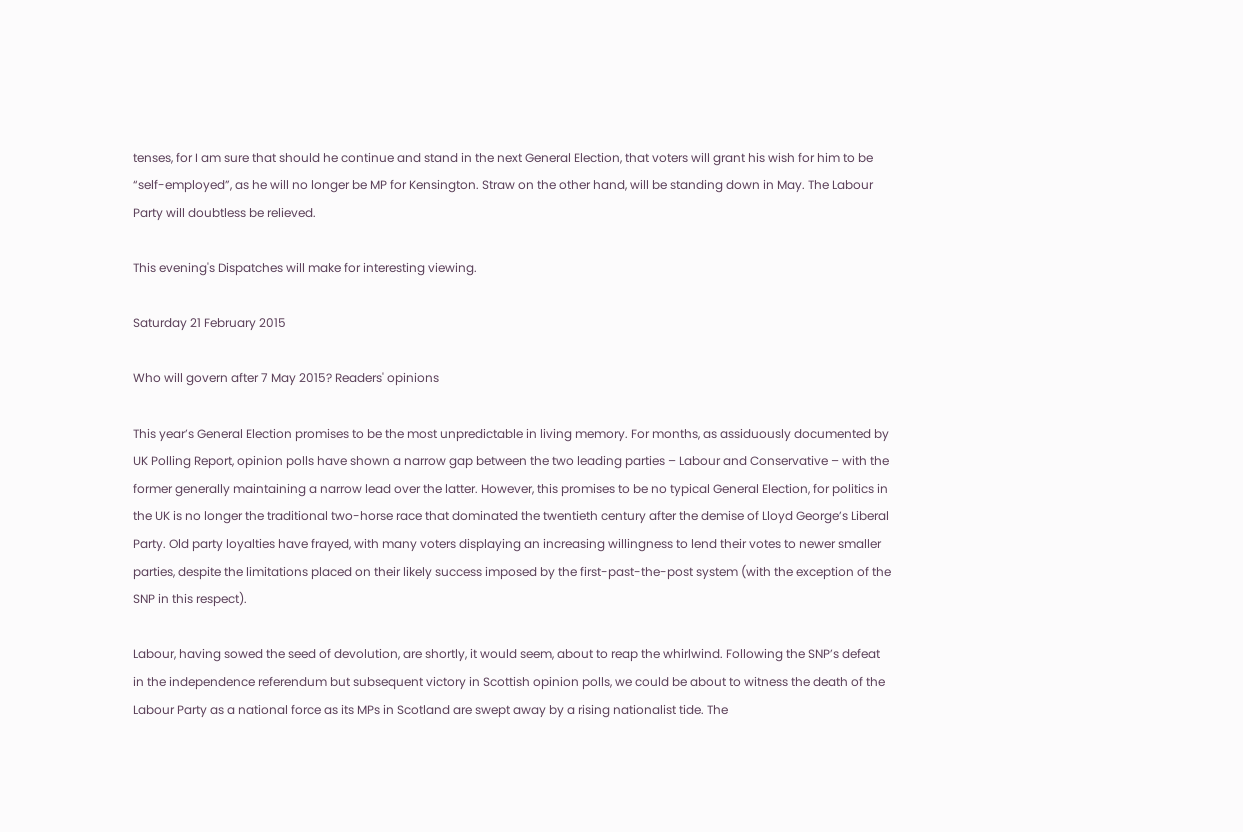tenses, for I am sure that should he continue and stand in the next General Election, that voters will grant his wish for him to be “self-employed”, as he will no longer be MP for Kensington. Straw on the other hand, will be standing down in May. The Labour Party will doubtless be relieved.

This evening's Dispatches will make for interesting viewing.

Saturday 21 February 2015

Who will govern after 7 May 2015? Readers' opinions

This year’s General Election promises to be the most unpredictable in living memory. For months, as assiduously documented by UK Polling Report, opinion polls have shown a narrow gap between the two leading parties – Labour and Conservative – with the former generally maintaining a narrow lead over the latter. However, this promises to be no typical General Election, for politics in the UK is no longer the traditional two-horse race that dominated the twentieth century after the demise of Lloyd George’s Liberal Party. Old party loyalties have frayed, with many voters displaying an increasing willingness to lend their votes to newer smaller parties, despite the limitations placed on their likely success imposed by the first-past-the-post system (with the exception of the SNP in this respect).

Labour, having sowed the seed of devolution, are shortly, it would seem, about to reap the whirlwind. Following the SNP’s defeat in the independence referendum but subsequent victory in Scottish opinion polls, we could be about to witness the death of the Labour Party as a national force as its MPs in Scotland are swept away by a rising nationalist tide. The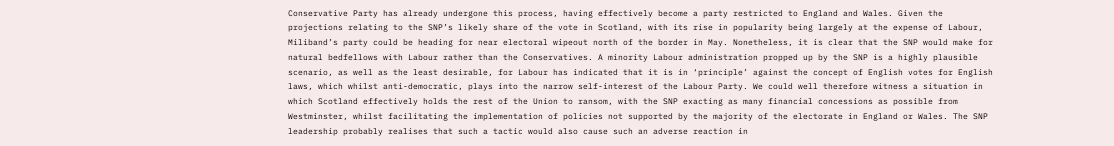Conservative Party has already undergone this process, having effectively become a party restricted to England and Wales. Given the projections relating to the SNP’s likely share of the vote in Scotland, with its rise in popularity being largely at the expense of Labour, Miliband’s party could be heading for near electoral wipeout north of the border in May. Nonetheless, it is clear that the SNP would make for natural bedfellows with Labour rather than the Conservatives. A minority Labour administration propped up by the SNP is a highly plausible scenario, as well as the least desirable, for Labour has indicated that it is in ‘principle’ against the concept of English votes for English laws, which whilst anti-democratic, plays into the narrow self-interest of the Labour Party. We could well therefore witness a situation in which Scotland effectively holds the rest of the Union to ransom, with the SNP exacting as many financial concessions as possible from Westminster, whilst facilitating the implementation of policies not supported by the majority of the electorate in England or Wales. The SNP leadership probably realises that such a tactic would also cause such an adverse reaction in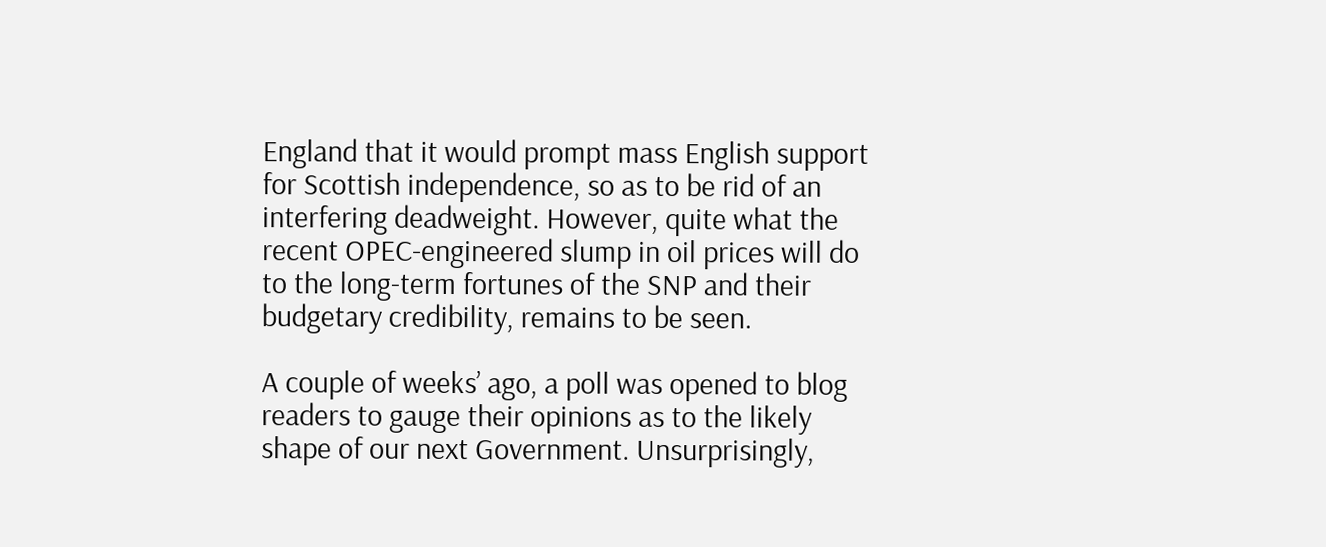England that it would prompt mass English support for Scottish independence, so as to be rid of an interfering deadweight. However, quite what the recent OPEC-engineered slump in oil prices will do to the long-term fortunes of the SNP and their budgetary credibility, remains to be seen.

A couple of weeks’ ago, a poll was opened to blog readers to gauge their opinions as to the likely shape of our next Government. Unsurprisingly,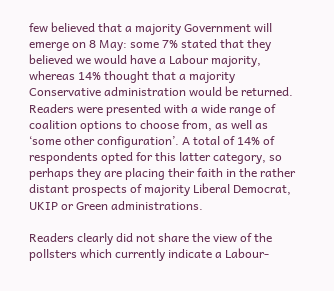few believed that a majority Government will emerge on 8 May: some 7% stated that they believed we would have a Labour majority, whereas 14% thought that a majority Conservative administration would be returned. Readers were presented with a wide range of coalition options to choose from, as well as ‘some other configuration’. A total of 14% of respondents opted for this latter category, so perhaps they are placing their faith in the rather distant prospects of majority Liberal Democrat, UKIP or Green administrations.

Readers clearly did not share the view of the pollsters which currently indicate a Labour-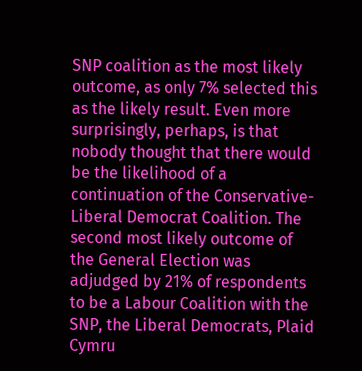SNP coalition as the most likely outcome, as only 7% selected this as the likely result. Even more surprisingly, perhaps, is that nobody thought that there would be the likelihood of a continuation of the Conservative-Liberal Democrat Coalition. The second most likely outcome of the General Election was adjudged by 21% of respondents to be a Labour Coalition with the SNP, the Liberal Democrats, Plaid Cymru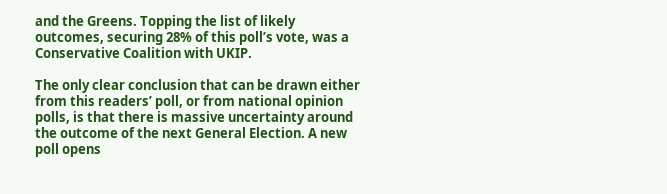and the Greens. Topping the list of likely outcomes, securing 28% of this poll’s vote, was a Conservative Coalition with UKIP.

The only clear conclusion that can be drawn either from this readers’ poll, or from national opinion polls, is that there is massive uncertainty around the outcome of the next General Election. A new poll opens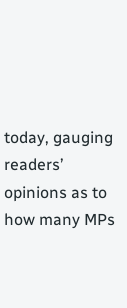today, gauging readers’ opinions as to how many MPs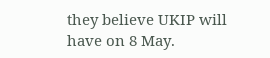they believe UKIP will have on 8 May.